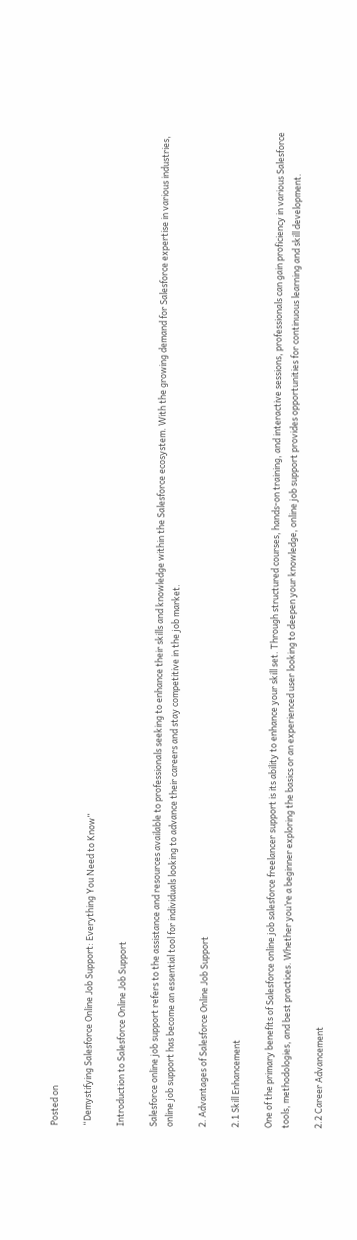Posted on

“Demystifying Salesforce Online Job Support: Everything You Need to Know”

Introduction to Salesforce Online Job Support

Salesforce online job support refers to the assistance and resources available to professionals seeking to enhance their skills and knowledge within the Salesforce ecosystem. With the growing demand for Salesforce expertise in various industries, online job support has become an essential tool for individuals looking to advance their careers and stay competitive in the job market.

2. Advantages of Salesforce Online Job Support

2.1 Skill Enhancement

One of the primary benefits of Salesforce online job salesforce freelancer support is its ability to enhance your skill set. Through structured courses, hands-on training, and interactive sessions, professionals can gain proficiency in various Salesforce tools, methodologies, and best practices. Whether you’re a beginner exploring the basics or an experienced user looking to deepen your knowledge, online job support provides opportunities for continuous learning and skill development.

2.2 Career Advancement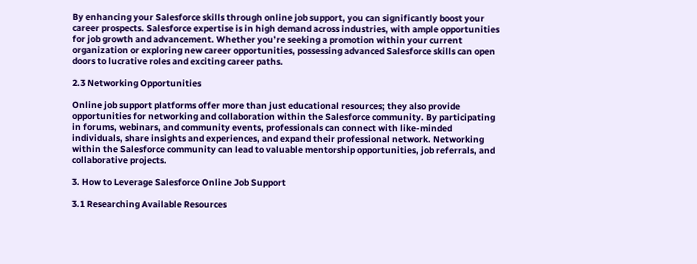By enhancing your Salesforce skills through online job support, you can significantly boost your career prospects. Salesforce expertise is in high demand across industries, with ample opportunities for job growth and advancement. Whether you’re seeking a promotion within your current organization or exploring new career opportunities, possessing advanced Salesforce skills can open doors to lucrative roles and exciting career paths.

2.3 Networking Opportunities

Online job support platforms offer more than just educational resources; they also provide opportunities for networking and collaboration within the Salesforce community. By participating in forums, webinars, and community events, professionals can connect with like-minded individuals, share insights and experiences, and expand their professional network. Networking within the Salesforce community can lead to valuable mentorship opportunities, job referrals, and collaborative projects.

3. How to Leverage Salesforce Online Job Support

3.1 Researching Available Resources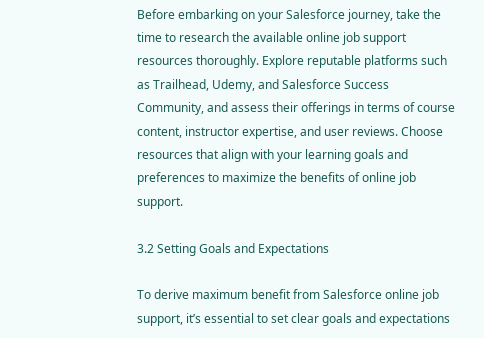Before embarking on your Salesforce journey, take the time to research the available online job support resources thoroughly. Explore reputable platforms such as Trailhead, Udemy, and Salesforce Success Community, and assess their offerings in terms of course content, instructor expertise, and user reviews. Choose resources that align with your learning goals and preferences to maximize the benefits of online job support.

3.2 Setting Goals and Expectations

To derive maximum benefit from Salesforce online job support, it’s essential to set clear goals and expectations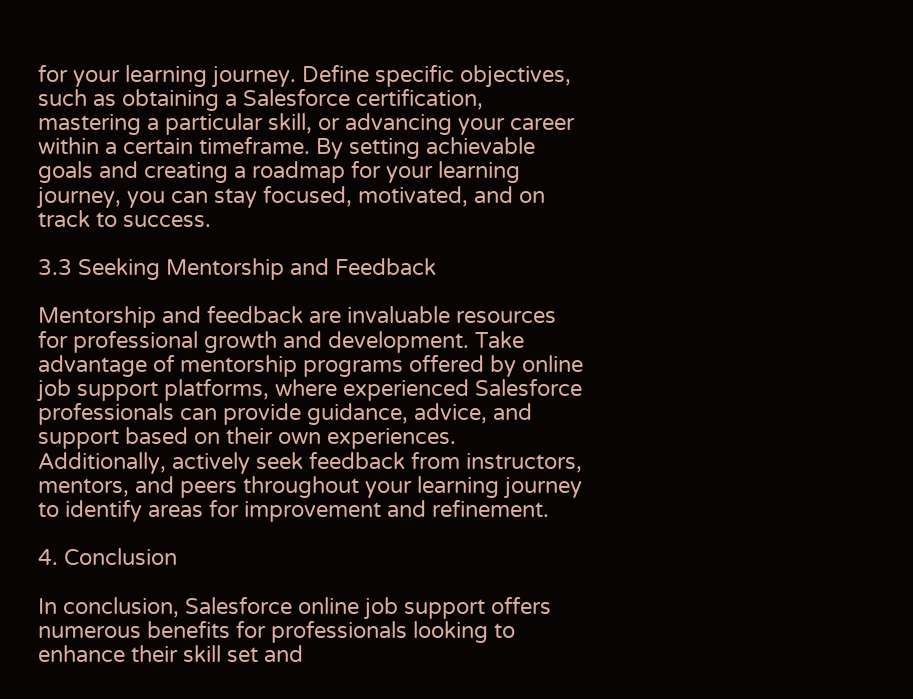for your learning journey. Define specific objectives, such as obtaining a Salesforce certification, mastering a particular skill, or advancing your career within a certain timeframe. By setting achievable goals and creating a roadmap for your learning journey, you can stay focused, motivated, and on track to success.

3.3 Seeking Mentorship and Feedback

Mentorship and feedback are invaluable resources for professional growth and development. Take advantage of mentorship programs offered by online job support platforms, where experienced Salesforce professionals can provide guidance, advice, and support based on their own experiences. Additionally, actively seek feedback from instructors, mentors, and peers throughout your learning journey to identify areas for improvement and refinement.

4. Conclusion

In conclusion, Salesforce online job support offers numerous benefits for professionals looking to enhance their skill set and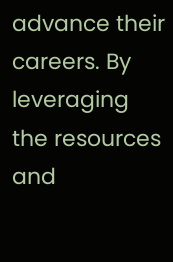advance their careers. By leveraging the resources and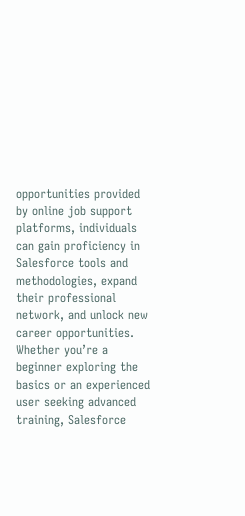opportunities provided by online job support platforms, individuals can gain proficiency in Salesforce tools and methodologies, expand their professional network, and unlock new career opportunities. Whether you’re a beginner exploring the basics or an experienced user seeking advanced training, Salesforce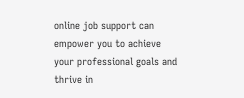online job support can empower you to achieve your professional goals and thrive in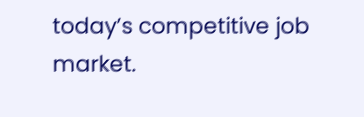today’s competitive job market.